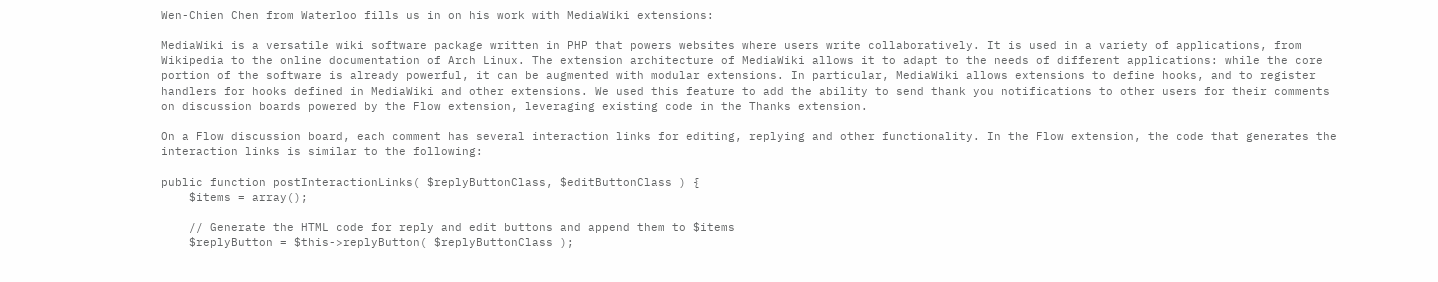Wen-Chien Chen from Waterloo fills us in on his work with MediaWiki extensions:

MediaWiki is a versatile wiki software package written in PHP that powers websites where users write collaboratively. It is used in a variety of applications, from Wikipedia to the online documentation of Arch Linux. The extension architecture of MediaWiki allows it to adapt to the needs of different applications: while the core portion of the software is already powerful, it can be augmented with modular extensions. In particular, MediaWiki allows extensions to define hooks, and to register handlers for hooks defined in MediaWiki and other extensions. We used this feature to add the ability to send thank you notifications to other users for their comments on discussion boards powered by the Flow extension, leveraging existing code in the Thanks extension.

On a Flow discussion board, each comment has several interaction links for editing, replying and other functionality. In the Flow extension, the code that generates the interaction links is similar to the following:

public function postInteractionLinks( $replyButtonClass, $editButtonClass ) {
    $items = array();

    // Generate the HTML code for reply and edit buttons and append them to $items
    $replyButton = $this->replyButton( $replyButtonClass );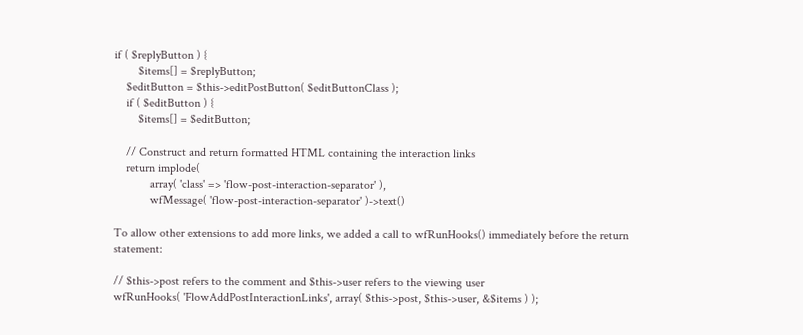if ( $replyButton ) {
        $items[] = $replyButton;
    $editButton = $this->editPostButton( $editButtonClass );
    if ( $editButton ) {
        $items[] = $editButton;

    // Construct and return formatted HTML containing the interaction links
    return implode(
            array( 'class' => 'flow-post-interaction-separator' ),
            wfMessage( 'flow-post-interaction-separator' )->text()

To allow other extensions to add more links, we added a call to wfRunHooks() immediately before the return statement:

// $this->post refers to the comment and $this->user refers to the viewing user
wfRunHooks( 'FlowAddPostInteractionLinks', array( $this->post, $this->user, &$items ) );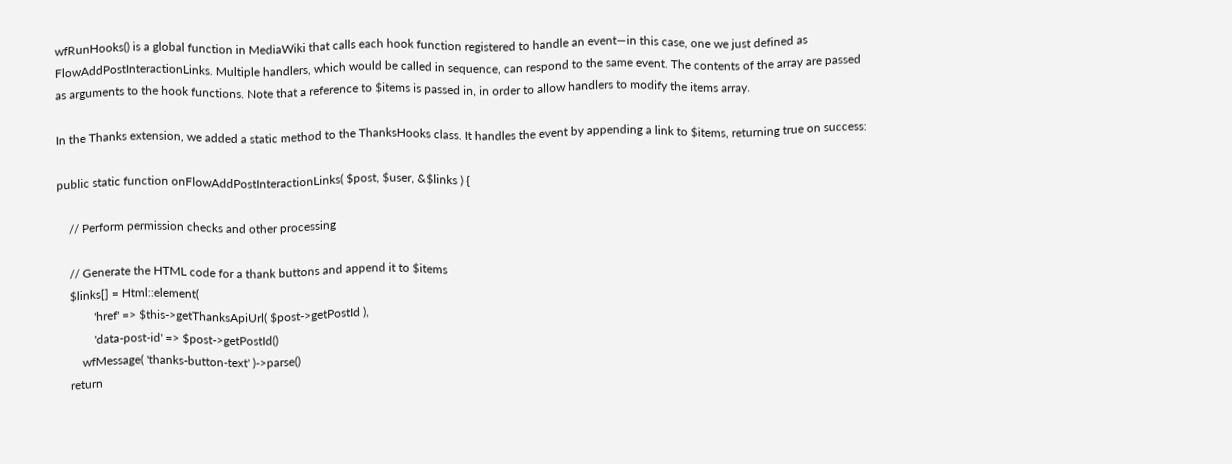wfRunHooks() is a global function in MediaWiki that calls each hook function registered to handle an event—in this case, one we just defined as FlowAddPostInteractionLinks. Multiple handlers, which would be called in sequence, can respond to the same event. The contents of the array are passed as arguments to the hook functions. Note that a reference to $items is passed in, in order to allow handlers to modify the items array.

In the Thanks extension, we added a static method to the ThanksHooks class. It handles the event by appending a link to $items, returning true on success:

public static function onFlowAddPostInteractionLinks( $post, $user, &$links ) {

    // Perform permission checks and other processing

    // Generate the HTML code for a thank buttons and append it to $items
    $links[] = Html::element(
            'href' => $this->getThanksApiUrl( $post->getPostId ),
            'data-post-id' => $post->getPostId()
        wfMessage( 'thanks-button-text' )->parse()
    return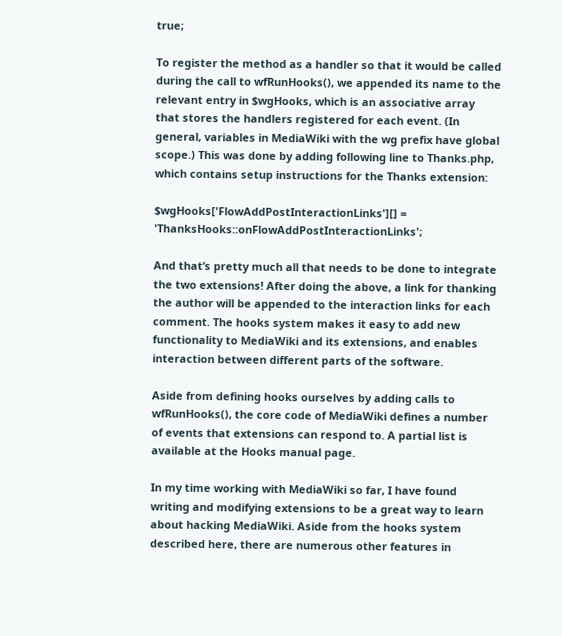true;

To register the method as a handler so that it would be called during the call to wfRunHooks(), we appended its name to the relevant entry in $wgHooks, which is an associative array that stores the handlers registered for each event. (In general, variables in MediaWiki with the wg prefix have global scope.) This was done by adding following line to Thanks.php, which contains setup instructions for the Thanks extension:

$wgHooks['FlowAddPostInteractionLinks'][] = 'ThanksHooks::onFlowAddPostInteractionLinks';

And that’s pretty much all that needs to be done to integrate the two extensions! After doing the above, a link for thanking the author will be appended to the interaction links for each comment. The hooks system makes it easy to add new functionality to MediaWiki and its extensions, and enables interaction between different parts of the software.

Aside from defining hooks ourselves by adding calls to wfRunHooks(), the core code of MediaWiki defines a number of events that extensions can respond to. A partial list is available at the Hooks manual page.

In my time working with MediaWiki so far, I have found writing and modifying extensions to be a great way to learn about hacking MediaWiki. Aside from the hooks system described here, there are numerous other features in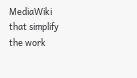MediaWiki that simplify the work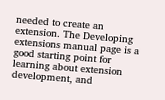needed to create an extension. The Developing extensions manual page is a good starting point for learning about extension development, and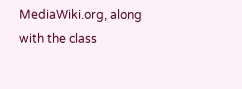MediaWiki.org, along with the class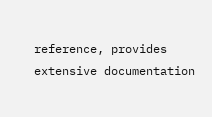reference, provides extensive documentation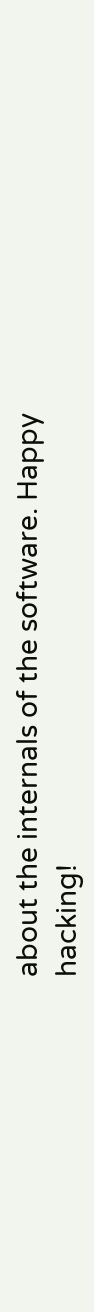about the internals of the software. Happy hacking!